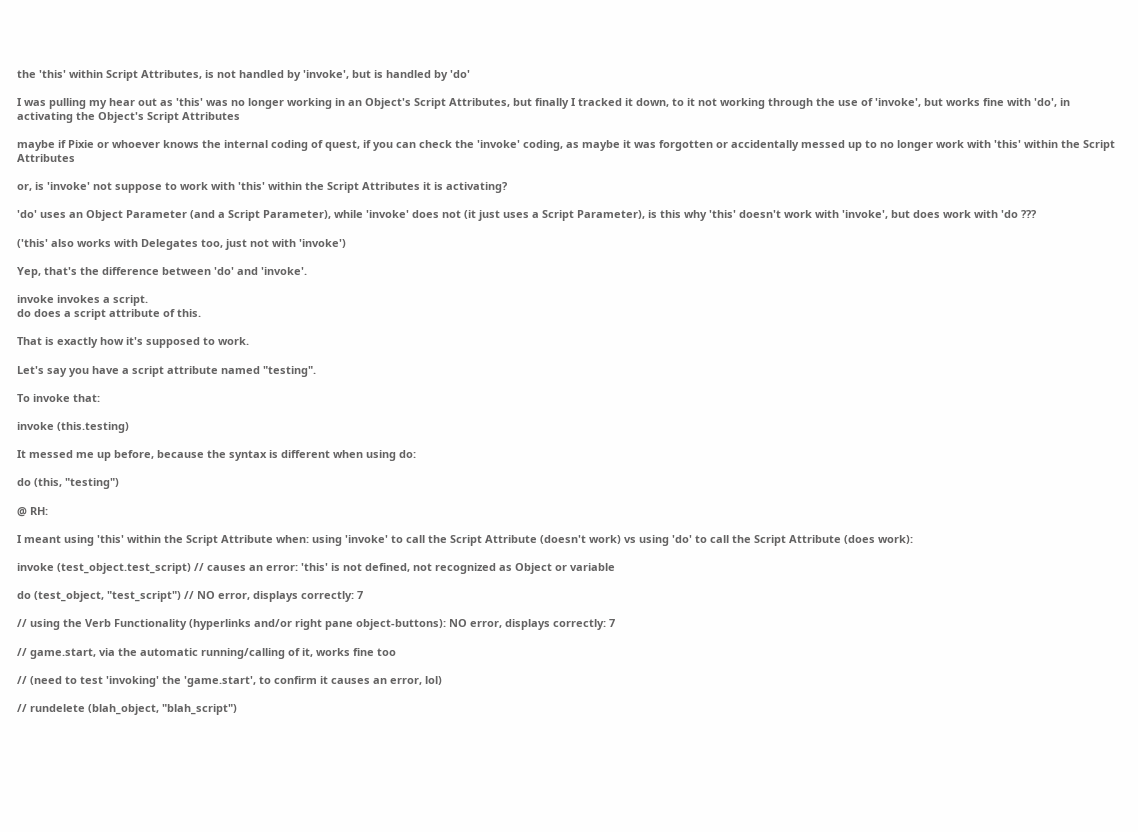the 'this' within Script Attributes, is not handled by 'invoke', but is handled by 'do'

I was pulling my hear out as 'this' was no longer working in an Object's Script Attributes, but finally I tracked it down, to it not working through the use of 'invoke', but works fine with 'do', in activating the Object's Script Attributes

maybe if Pixie or whoever knows the internal coding of quest, if you can check the 'invoke' coding, as maybe it was forgotten or accidentally messed up to no longer work with 'this' within the Script Attributes

or, is 'invoke' not suppose to work with 'this' within the Script Attributes it is activating?

'do' uses an Object Parameter (and a Script Parameter), while 'invoke' does not (it just uses a Script Parameter), is this why 'this' doesn't work with 'invoke', but does work with 'do ???

('this' also works with Delegates too, just not with 'invoke')

Yep, that's the difference between 'do' and 'invoke'.

invoke invokes a script.
do does a script attribute of this.

That is exactly how it's supposed to work.

Let's say you have a script attribute named "testing".

To invoke that:

invoke (this.testing)

It messed me up before, because the syntax is different when using do:

do (this, "testing")

@ RH:

I meant using 'this' within the Script Attribute when: using 'invoke' to call the Script Attribute (doesn't work) vs using 'do' to call the Script Attribute (does work):

invoke (test_object.test_script) // causes an error: 'this' is not defined, not recognized as Object or variable

do (test_object, "test_script") // NO error, displays correctly: 7

// using the Verb Functionality (hyperlinks and/or right pane object-buttons): NO error, displays correctly: 7

// game.start, via the automatic running/calling of it, works fine too

// (need to test 'invoking' the 'game.start', to confirm it causes an error, lol)

// rundelete (blah_object, "blah_script")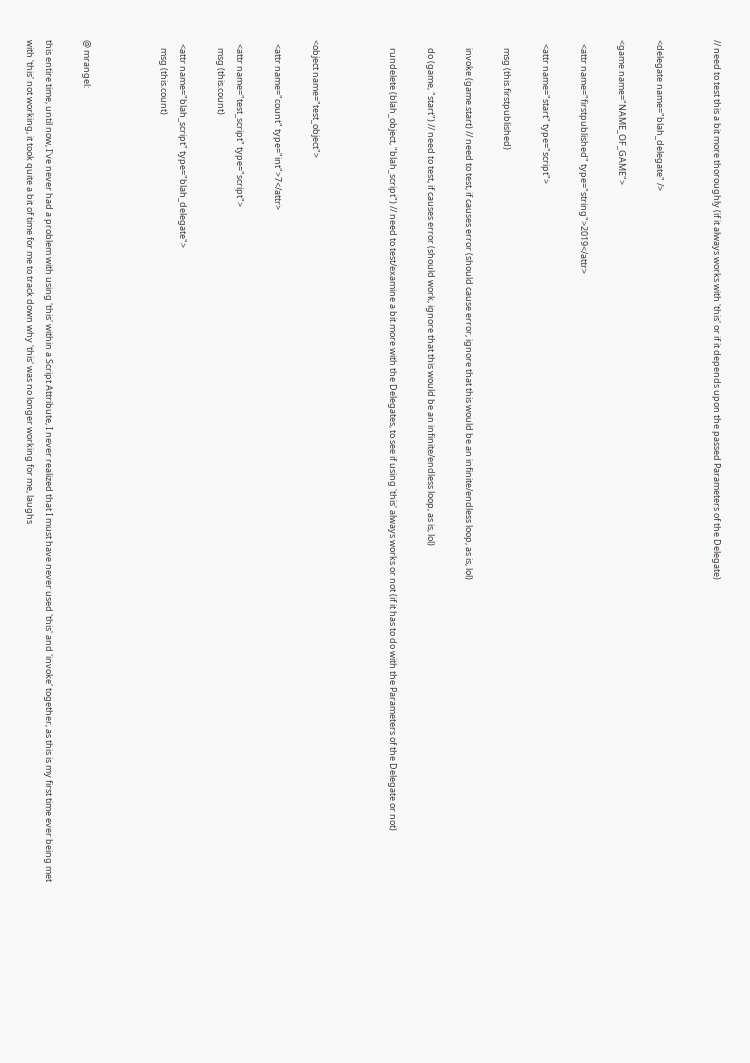// need to test this a bit more thoroughly (if it always works with 'this' or if it depends upon the passed Parameters of the Delegate)


<delegate name="blah_delegate" />

<game name="NAME_OF_GAME">

  <attr name="firstpublished" type="string">2019</attr>

  <attr name="start" type="script">

    msg (this.firstpublished)

    invoke (game.start) // need to test, if causes error (should cause error, ignore that this would be an infinite/endless loop, as is, lol)

    do (game, "start") // need to test, if causes error (should work, ignore that this would be an infinite/endless loop, as is, lol)

    rundelete (blah_object, "blah_script") // need to test/examine a bit more with the Delegates, to see if using 'this' always works or not (if it has to do with the Parameters of the Delegate or not)



<object name="test_object">

  <attr name="count" type="int">7</attr>

  <attr name="test_script" type="script">
    msg (this.count)

  <attr name="blah_script" type="blah_delegate">
    msg (this.count)



@ mrangel:

this entire time, until now, I've never had a problem with using 'this' within a Script Attribute, I never realized that I must have never used 'this' and 'invoke' together, as this is my first time ever being met with 'this' not working, it took quite a bit of time for me to track down why 'this' was no longer working for me, laughs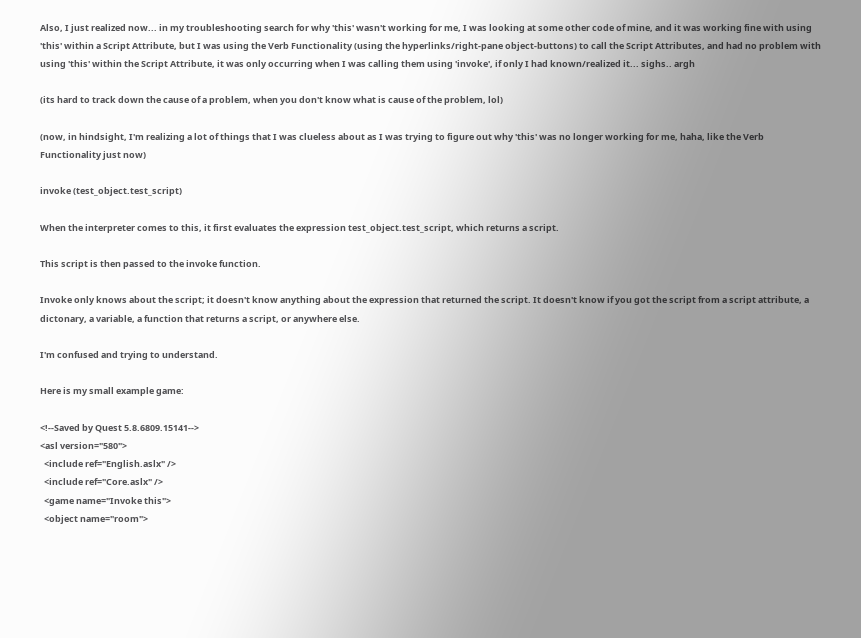Also, I just realized now... in my troubleshooting search for why 'this' wasn't working for me, I was looking at some other code of mine, and it was working fine with using 'this' within a Script Attribute, but I was using the Verb Functionality (using the hyperlinks/right-pane object-buttons) to call the Script Attributes, and had no problem with using 'this' within the Script Attribute, it was only occurring when I was calling them using 'invoke', if only I had known/realized it... sighs.. argh

(its hard to track down the cause of a problem, when you don't know what is cause of the problem, lol)

(now, in hindsight, I'm realizing a lot of things that I was clueless about as I was trying to figure out why 'this' was no longer working for me, haha, like the Verb Functionality just now)

invoke (test_object.test_script)

When the interpreter comes to this, it first evaluates the expression test_object.test_script, which returns a script.

This script is then passed to the invoke function.

Invoke only knows about the script; it doesn't know anything about the expression that returned the script. It doesn't know if you got the script from a script attribute, a dictonary, a variable, a function that returns a script, or anywhere else.

I'm confused and trying to understand.

Here is my small example game:

<!--Saved by Quest 5.8.6809.15141-->
<asl version="580">
  <include ref="English.aslx" />
  <include ref="Core.aslx" />
  <game name="Invoke this">
  <object name="room">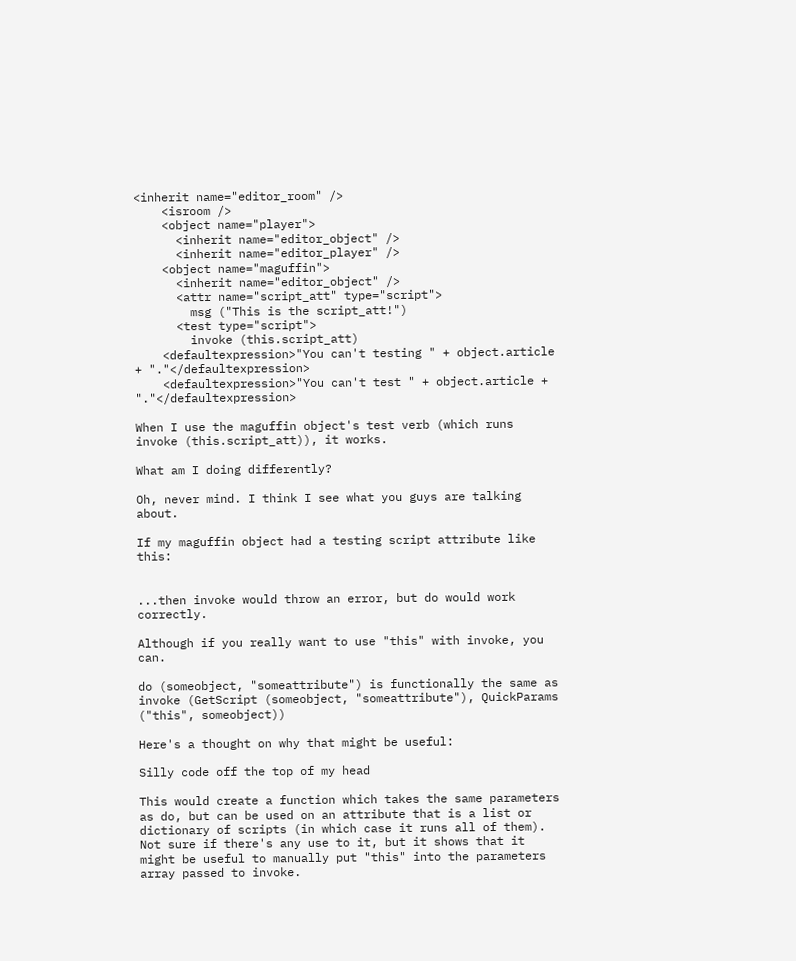<inherit name="editor_room" />
    <isroom />
    <object name="player">
      <inherit name="editor_object" />
      <inherit name="editor_player" />
    <object name="maguffin">
      <inherit name="editor_object" />
      <attr name="script_att" type="script">
        msg ("This is the script_att!")
      <test type="script">
        invoke (this.script_att)
    <defaultexpression>"You can't testing " + object.article + "."</defaultexpression>
    <defaultexpression>"You can't test " + object.article + "."</defaultexpression>

When I use the maguffin object's test verb (which runs invoke (this.script_att)), it works.

What am I doing differently?

Oh, never mind. I think I see what you guys are talking about.

If my maguffin object had a testing script attribute like this:


...then invoke would throw an error, but do would work correctly.

Although if you really want to use "this" with invoke, you can.

do (someobject, "someattribute") is functionally the same as invoke (GetScript (someobject, "someattribute"), QuickParams ("this", someobject))

Here's a thought on why that might be useful:

Silly code off the top of my head

This would create a function which takes the same parameters as do, but can be used on an attribute that is a list or dictionary of scripts (in which case it runs all of them). Not sure if there's any use to it, but it shows that it might be useful to manually put "this" into the parameters array passed to invoke.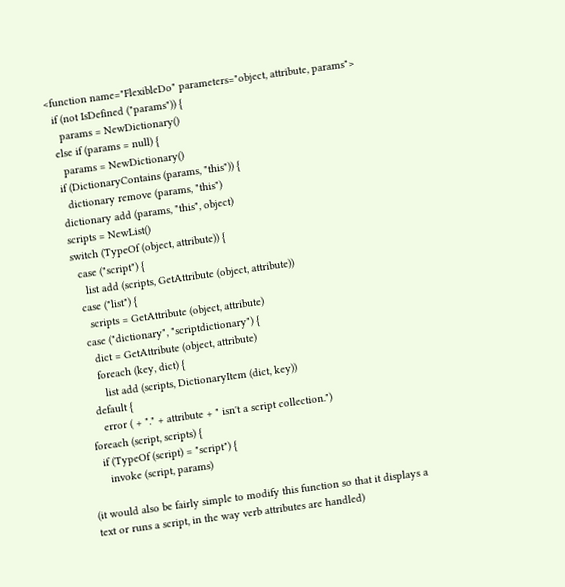<function name="FlexibleDo" parameters="object, attribute, params">
  if (not IsDefined ("params")) {
    params = NewDictionary()
  else if (params = null) {
    params = NewDictionary()
  if (DictionaryContains (params, "this")) {
    dictionary remove (params, "this")
  dictionary add (params, "this", object)
  scripts = NewList()
  switch (TypeOf (object, attribute)) {
    case ("script") {
      list add (scripts, GetAttribute (object, attribute))
    case ("list") {
      scripts = GetAttribute (object, attribute)
    case ("dictionary", "scriptdictionary") {
      dict = GetAttribute (object, attribute)
      foreach (key, dict) {
        list add (scripts, DictionaryItem (dict, key))
    default {
      error ( + "." + attribute + " isn't a script collection.")
  foreach (script, scripts) {
    if (TypeOf (script) = "script") {
      invoke (script, params)

(it would also be fairly simple to modify this function so that it displays a text or runs a script, in the way verb attributes are handled)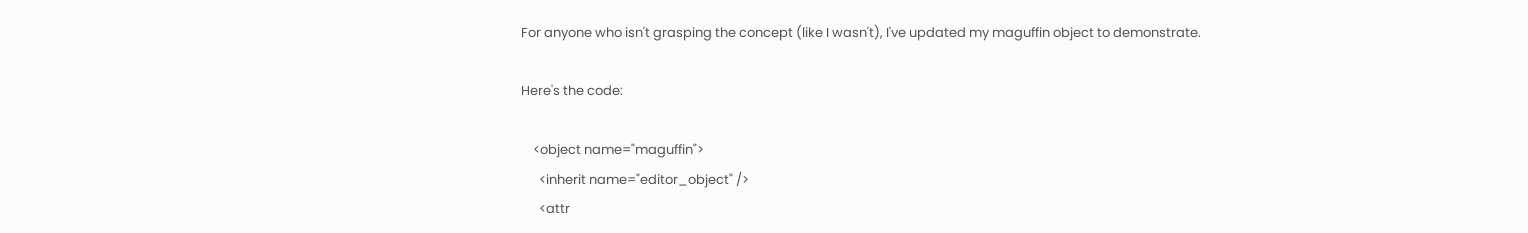For anyone who isn't grasping the concept (like I wasn't), I've updated my maguffin object to demonstrate.

Here's the code:

    <object name="maguffin">
      <inherit name="editor_object" />
      <attr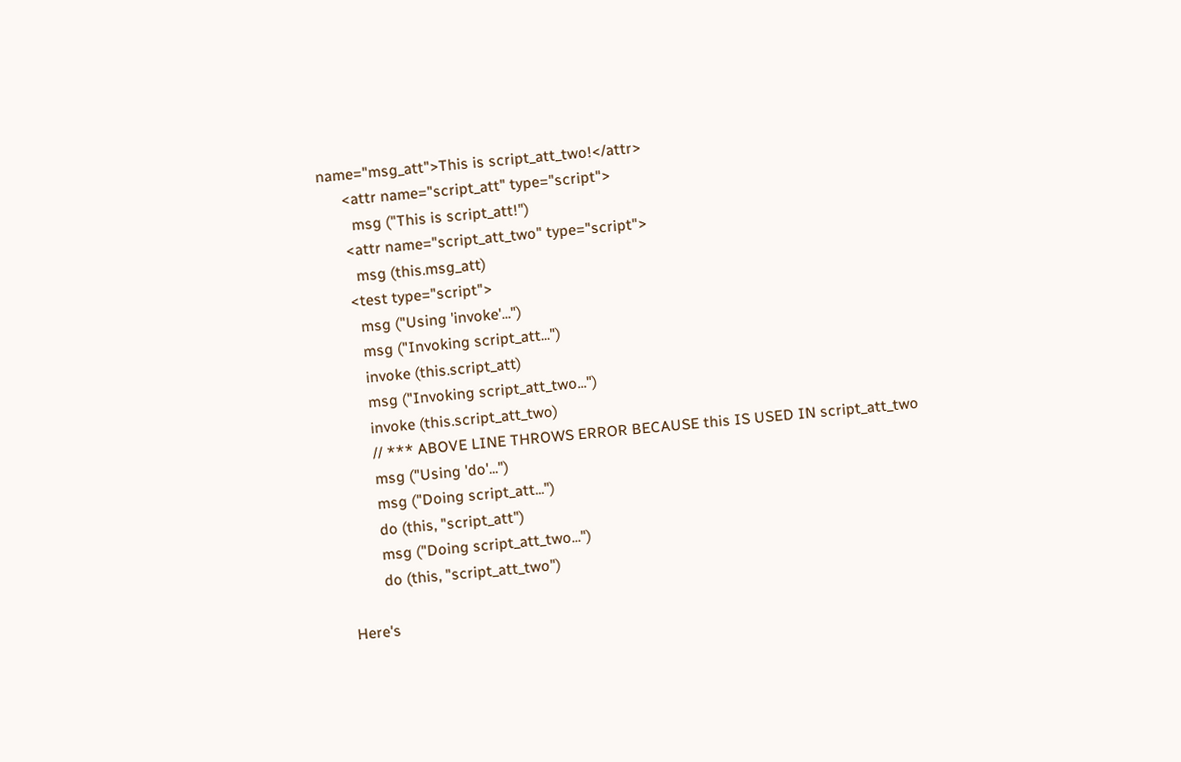name="msg_att">This is script_att_two!</attr>
      <attr name="script_att" type="script">
        msg ("This is script_att!")
      <attr name="script_att_two" type="script">
        msg (this.msg_att)
      <test type="script">
        msg ("Using 'invoke'...")
        msg ("Invoking script_att...")
        invoke (this.script_att)
        msg ("Invoking script_att_two...")
        invoke (this.script_att_two)
        // *** ABOVE LINE THROWS ERROR BECAUSE this IS USED IN script_att_two
        msg ("Using 'do'...")
        msg ("Doing script_att...")
        do (this, "script_att")
        msg ("Doing script_att_two...")
        do (this, "script_att_two")

Here's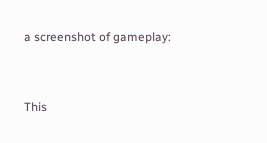a screenshot of gameplay:


This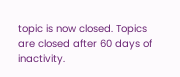topic is now closed. Topics are closed after 60 days of inactivity.